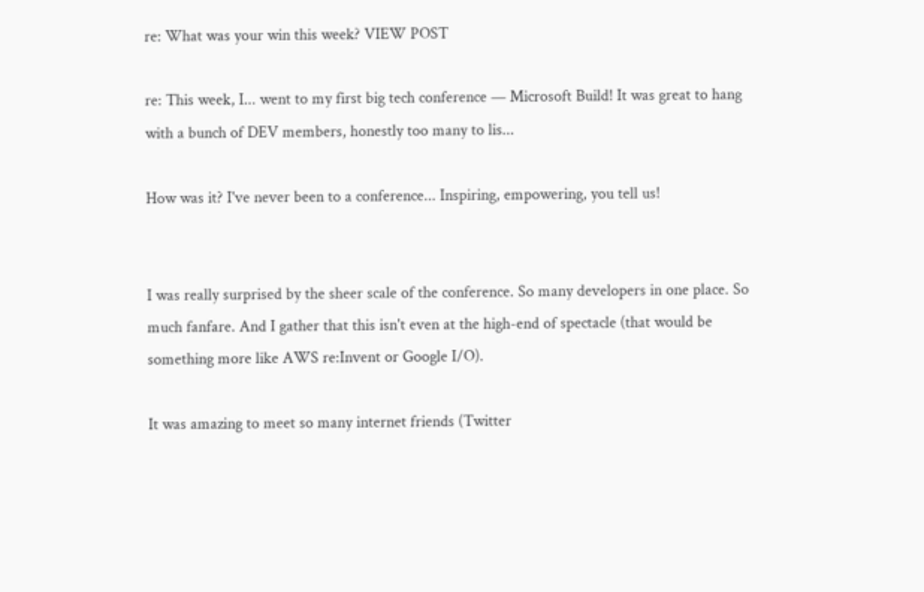re: What was your win this week? VIEW POST

re: This week, I... went to my first big tech conference — Microsoft Build! It was great to hang with a bunch of DEV members, honestly too many to lis...

How was it? I've never been to a conference... Inspiring, empowering, you tell us!


I was really surprised by the sheer scale of the conference. So many developers in one place. So much fanfare. And I gather that this isn't even at the high-end of spectacle (that would be something more like AWS re:Invent or Google I/O).

It was amazing to meet so many internet friends (Twitter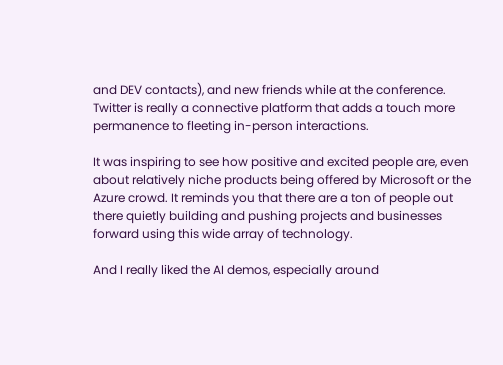and DEV contacts), and new friends while at the conference. Twitter is really a connective platform that adds a touch more permanence to fleeting in-person interactions.

It was inspiring to see how positive and excited people are, even about relatively niche products being offered by Microsoft or the Azure crowd. It reminds you that there are a ton of people out there quietly building and pushing projects and businesses forward using this wide array of technology.

And I really liked the AI demos, especially around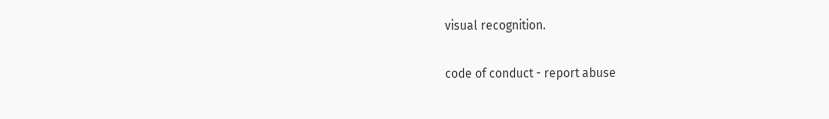visual recognition.

code of conduct - report abuse